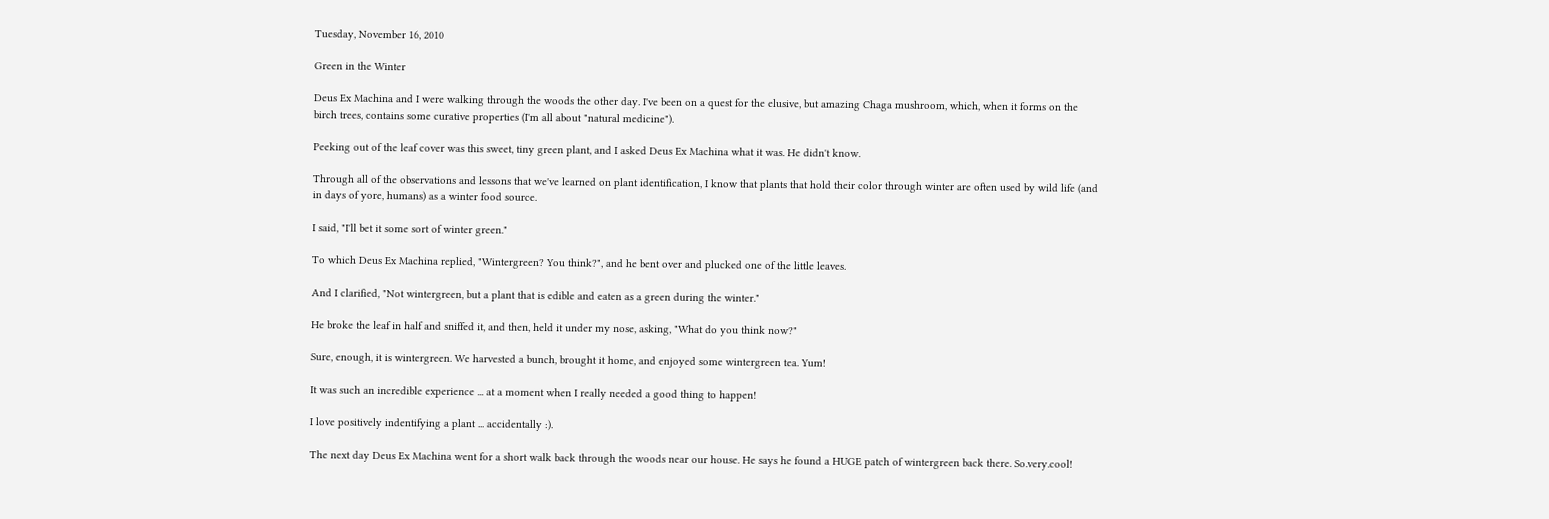Tuesday, November 16, 2010

Green in the Winter

Deus Ex Machina and I were walking through the woods the other day. I've been on a quest for the elusive, but amazing Chaga mushroom, which, when it forms on the birch trees, contains some curative properties (I'm all about "natural medicine").

Peeking out of the leaf cover was this sweet, tiny green plant, and I asked Deus Ex Machina what it was. He didn't know.

Through all of the observations and lessons that we've learned on plant identification, I know that plants that hold their color through winter are often used by wild life (and in days of yore, humans) as a winter food source.

I said, "I'll bet it some sort of winter green."

To which Deus Ex Machina replied, "Wintergreen? You think?", and he bent over and plucked one of the little leaves.

And I clarified, "Not wintergreen, but a plant that is edible and eaten as a green during the winter."

He broke the leaf in half and sniffed it, and then, held it under my nose, asking, "What do you think now?"

Sure, enough, it is wintergreen. We harvested a bunch, brought it home, and enjoyed some wintergreen tea. Yum!

It was such an incredible experience ... at a moment when I really needed a good thing to happen!

I love positively indentifying a plant ... accidentally :).

The next day Deus Ex Machina went for a short walk back through the woods near our house. He says he found a HUGE patch of wintergreen back there. So.very.cool!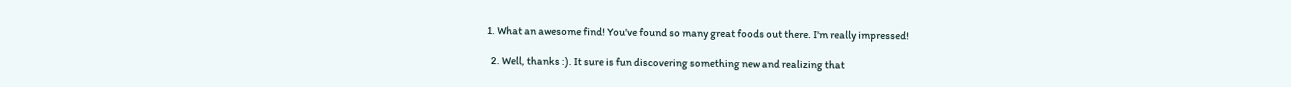1. What an awesome find! You've found so many great foods out there. I'm really impressed!

  2. Well, thanks :). It sure is fun discovering something new and realizing that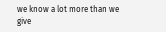we know a lot more than we give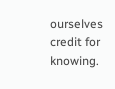ourselves credit for knowing.